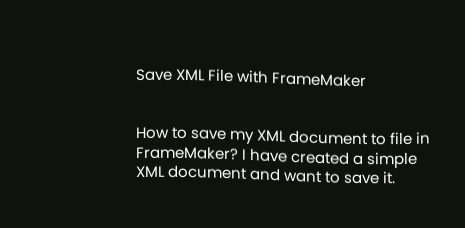Save XML File with FrameMaker


How to save my XML document to file in FrameMaker? I have created a simple XML document and want to save it.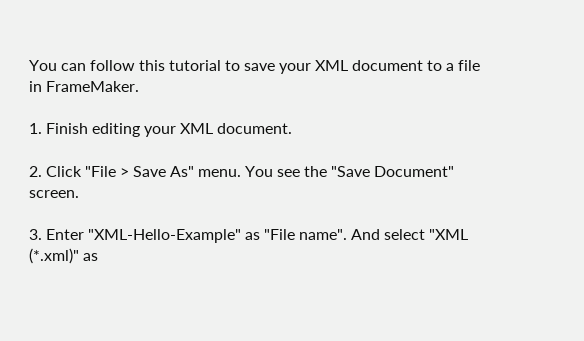You can follow this tutorial to save your XML document to a file in FrameMaker.

1. Finish editing your XML document.

2. Click "File > Save As" menu. You see the "Save Document" screen.

3. Enter "XML-Hello-Example" as "File name". And select "XML (*.xml)" as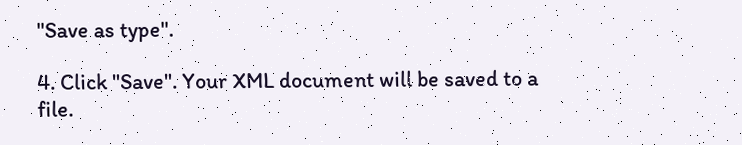"Save as type".

4. Click "Save". Your XML document will be saved to a file.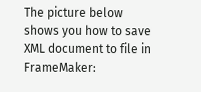The picture below shows you how to save XML document to file in FrameMaker: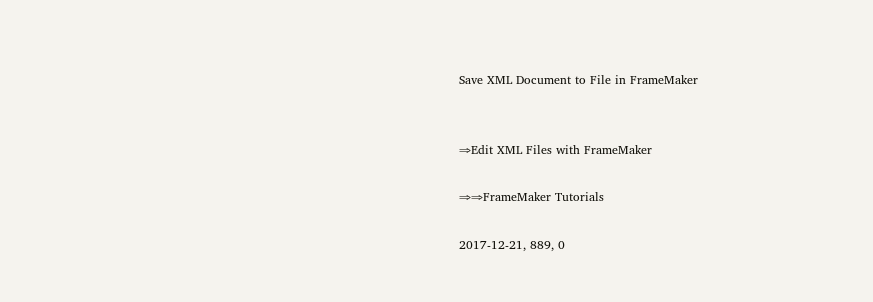Save XML Document to File in FrameMaker


⇒Edit XML Files with FrameMaker

⇒⇒FrameMaker Tutorials

2017-12-21, 889, 0